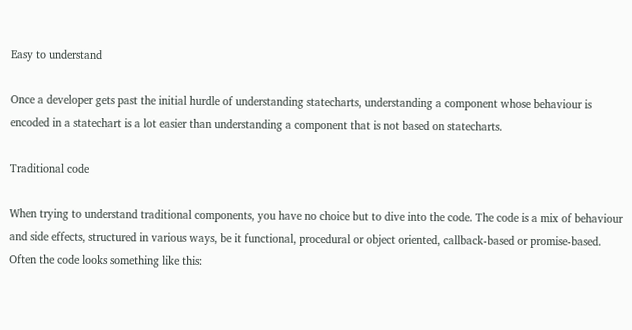Easy to understand

Once a developer gets past the initial hurdle of understanding statecharts, understanding a component whose behaviour is encoded in a statechart is a lot easier than understanding a component that is not based on statecharts.

Traditional code

When trying to understand traditional components, you have no choice but to dive into the code. The code is a mix of behaviour and side effects, structured in various ways, be it functional, procedural or object oriented, callback-based or promise-based. Often the code looks something like this: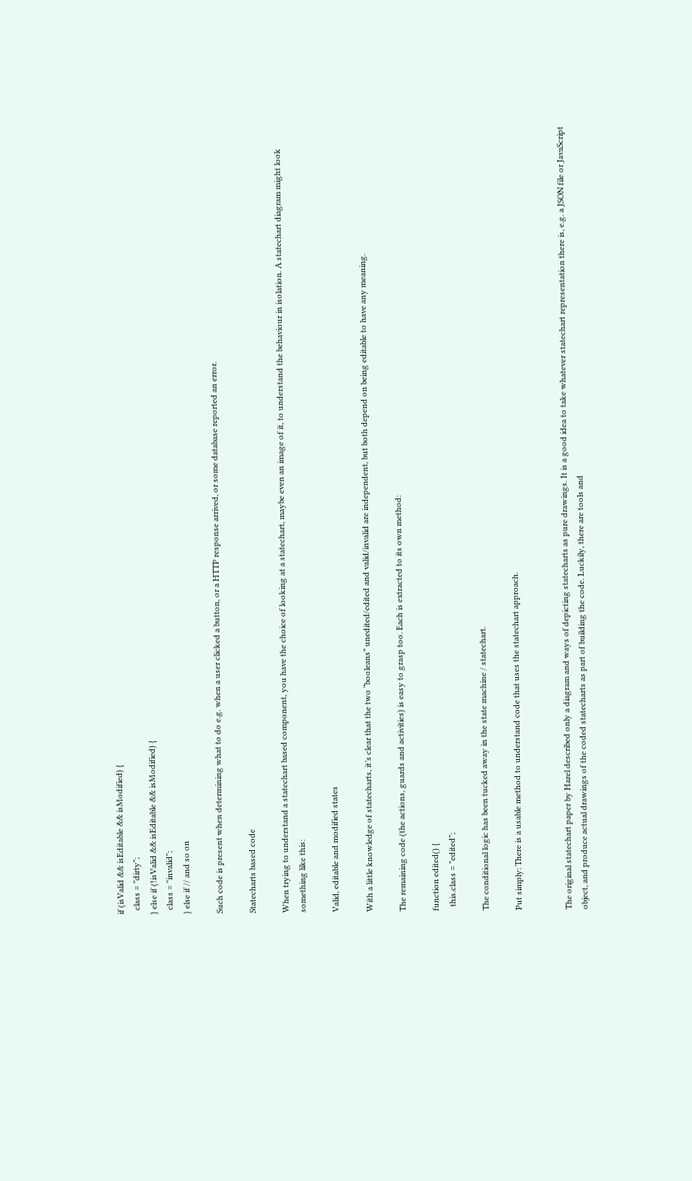if (isValid && isEditable && isModified) {
  class = "dirty";
} else if (!isValid && isEditable && isModified) {
  class = "invalid";
} else if // and so on

Such code is present when determining what to do e.g. when a user clicked a button, or a HTTP response arrived, or some database reported an error.

Statecharts based code

When trying to understand a statechart based component, you have the choice of looking at a statechart, maybe even an image of it, to understand the behaviour in isolation. A statechart diagram might look something like this:

Valid, editable and modified states

With a little knowledge of statecharts, it’s clear that the two “booleans” unedited/edited and valid/invalid are independent, but both depend on being editable to have any meaning.

The remaining code (the actions, guards and activities) is easy to grasp too. Each is extracted to its own method:

function edited() {
  this.class = "edited";

The conditional logic has been tucked away in the state machine / statechart.

Put simply: There is a usable method to understand code that uses the statechart approach.


The original statechart paper by Harel described only a diagram and ways of depicting statecharts as pure drawings. It is a good idea to take whatever statechart representation there is, e.g. a JSON file or JavaScript object, and produce actual drawings of the coded statecharts as part of building the code. Luckily, there are tools and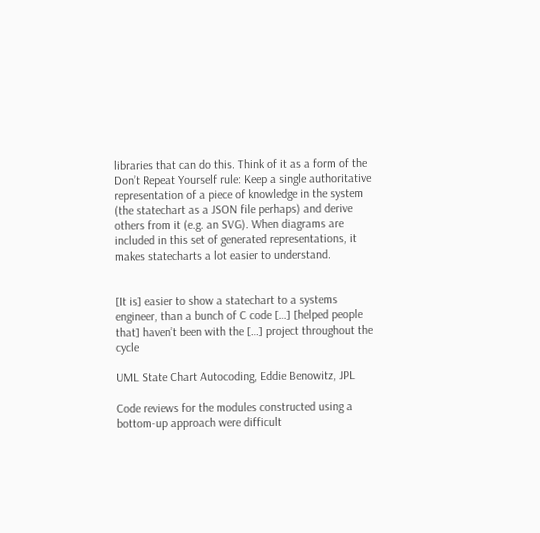libraries that can do this. Think of it as a form of the Don’t Repeat Yourself rule: Keep a single authoritative representation of a piece of knowledge in the system (the statechart as a JSON file perhaps) and derive others from it (e.g. an SVG). When diagrams are included in this set of generated representations, it makes statecharts a lot easier to understand.


[It is] easier to show a statechart to a systems engineer, than a bunch of C code […] [helped people that] haven’t been with the […] project throughout the cycle

UML State Chart Autocoding, Eddie Benowitz, JPL

Code reviews for the modules constructed using a bottom-up approach were difficult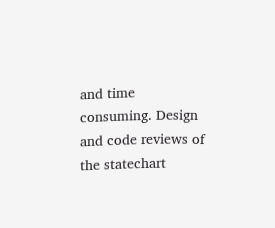and time consuming. Design and code reviews of the statechart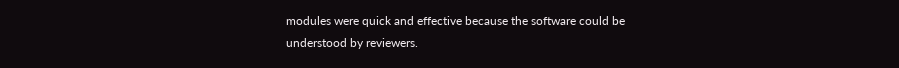modules were quick and effective because the software could be understood by reviewers.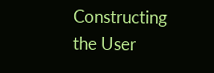Constructing the User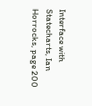Interface with Statecharts, Ian Horrocks, page 200